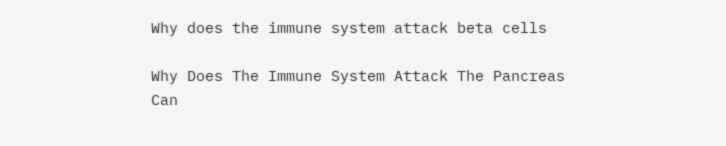Why does the immune system attack beta cells

Why Does The Immune System Attack The Pancreas
Can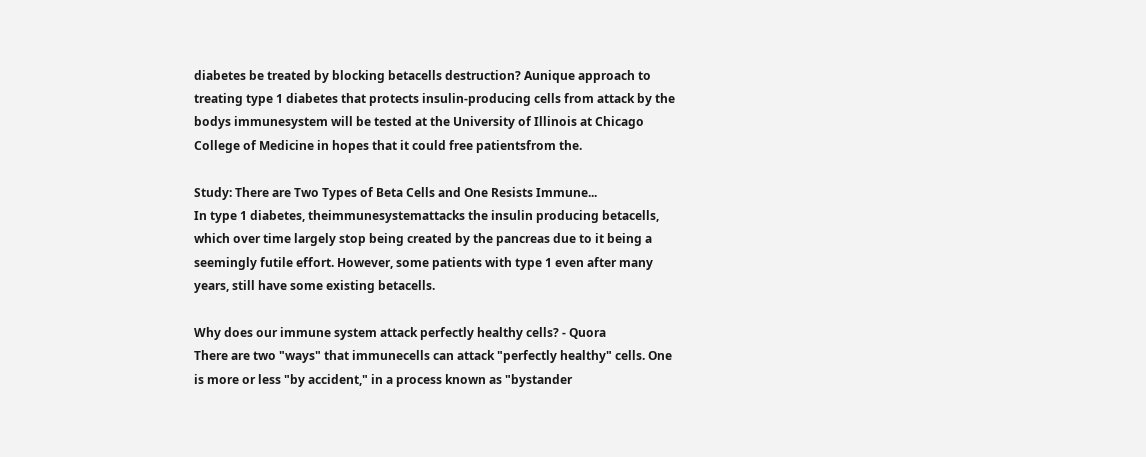diabetes be treated by blocking betacells destruction? Aunique approach to treating type 1 diabetes that protects insulin-producing cells from attack by the bodys immunesystem will be tested at the University of Illinois at Chicago College of Medicine in hopes that it could free patientsfrom the.

Study: There are Two Types of Beta Cells and One Resists Immune...
In type 1 diabetes, theimmunesystemattacks the insulin producing betacells, which over time largely stop being created by the pancreas due to it being a seemingly futile effort. However, some patients with type 1 even after many years, still have some existing betacells.

Why does our immune system attack perfectly healthy cells? - Quora
There are two "ways" that immunecells can attack "perfectly healthy" cells. One is more or less "by accident," in a process known as "bystander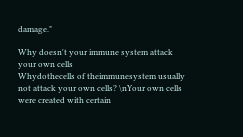damage."

Why doesn't your immune system attack your own cells
Whydothecells of theimmunesystem usually not attack your own cells? \nYour own cells were created with certain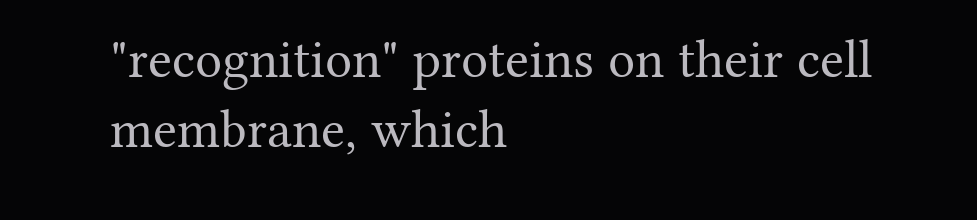"recognition" proteins on their cell membrane, which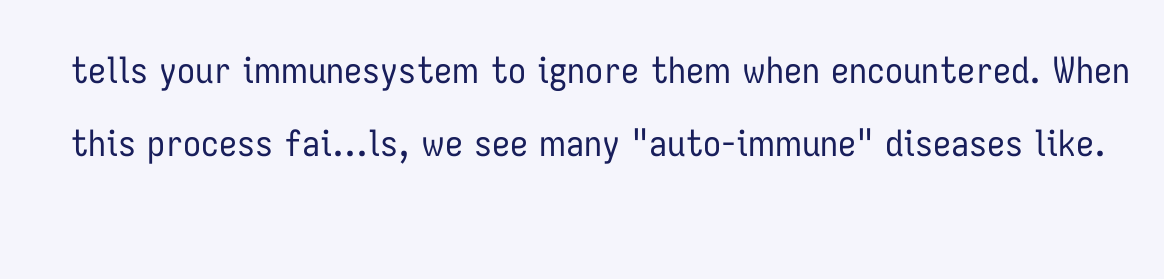tells your immunesystem to ignore them when encountered. When this process fai…ls, we see many "auto-immune" diseases like.